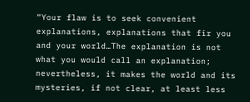“Your flaw is to seek convenient explanations, explanations that fir you and your world…The explanation is not what you would call an explanation; nevertheless, it makes the world and its mysteries, if not clear, at least less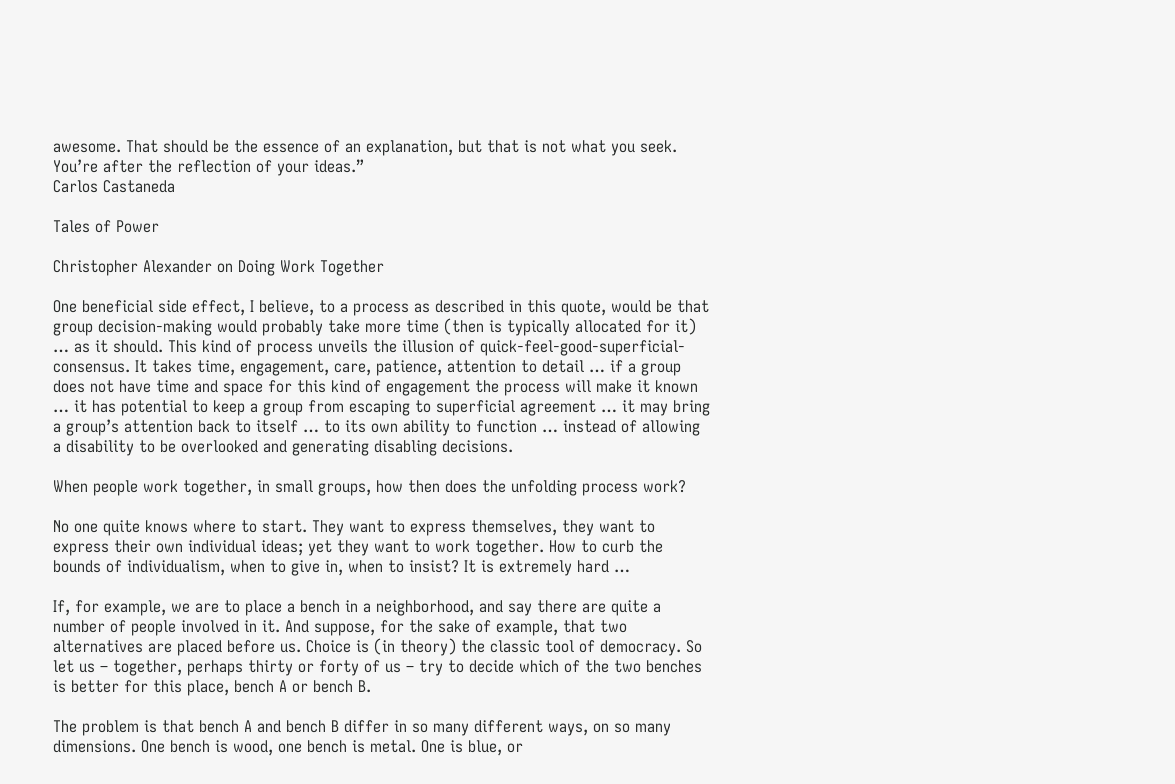awesome. That should be the essence of an explanation, but that is not what you seek. You’re after the reflection of your ideas.”
Carlos Castaneda

Tales of Power

Christopher Alexander on Doing Work Together

One beneficial side effect, I believe, to a process as described in this quote, would be that group decision-making would probably take more time (then is typically allocated for it) … as it should. This kind of process unveils the illusion of quick-feel-good-superficial-consensus. It takes time, engagement, care, patience, attention to detail … if a group does not have time and space for this kind of engagement the process will make it known … it has potential to keep a group from escaping to superficial agreement … it may bring a group’s attention back to itself … to its own ability to function … instead of allowing a disability to be overlooked and generating disabling decisions.

When people work together, in small groups, how then does the unfolding process work?

No one quite knows where to start. They want to express themselves, they want to express their own individual ideas; yet they want to work together. How to curb the bounds of individualism, when to give in, when to insist? It is extremely hard …

If, for example, we are to place a bench in a neighborhood, and say there are quite a number of people involved in it. And suppose, for the sake of example, that two alternatives are placed before us. Choice is (in theory) the classic tool of democracy. So let us – together, perhaps thirty or forty of us – try to decide which of the two benches is better for this place, bench A or bench B.

The problem is that bench A and bench B differ in so many different ways, on so many dimensions. One bench is wood, one bench is metal. One is blue, or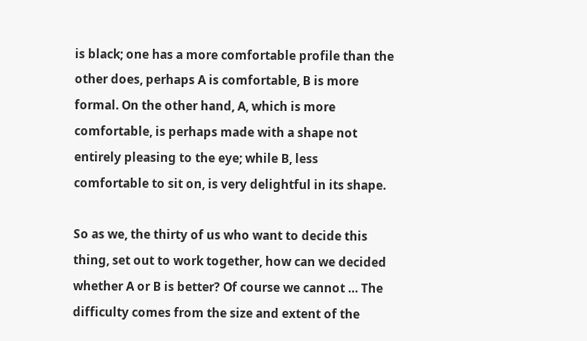is black; one has a more comfortable profile than the other does, perhaps A is comfortable, B is more formal. On the other hand, A, which is more comfortable, is perhaps made with a shape not entirely pleasing to the eye; while B, less comfortable to sit on, is very delightful in its shape.

So as we, the thirty of us who want to decide this thing, set out to work together, how can we decided whether A or B is better? Of course we cannot … The difficulty comes from the size and extent of the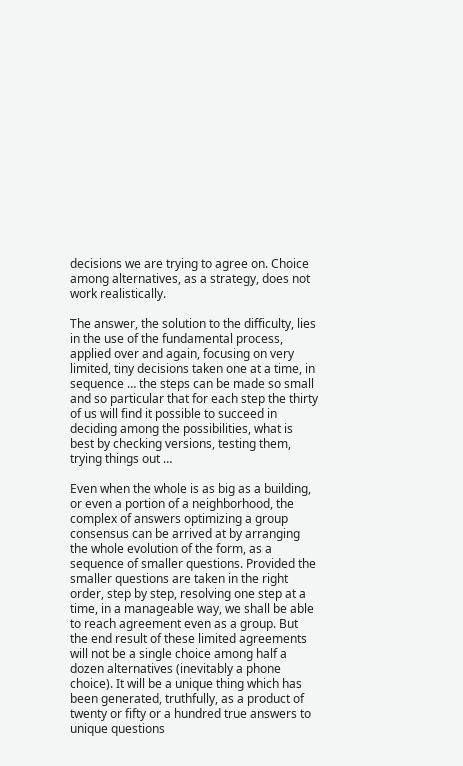decisions we are trying to agree on. Choice among alternatives, as a strategy, does not work realistically.

The answer, the solution to the difficulty, lies in the use of the fundamental process, applied over and again, focusing on very limited, tiny decisions taken one at a time, in sequence … the steps can be made so small and so particular that for each step the thirty of us will find it possible to succeed in deciding among the possibilities, what is best by checking versions, testing them, trying things out …

Even when the whole is as big as a building, or even a portion of a neighborhood, the complex of answers optimizing a group consensus can be arrived at by arranging the whole evolution of the form, as a sequence of smaller questions. Provided the smaller questions are taken in the right order, step by step, resolving one step at a time, in a manageable way, we shall be able to reach agreement even as a group. But the end result of these limited agreements will not be a single choice among half a dozen alternatives (inevitably a phone choice). It will be a unique thing which has been generated, truthfully, as a product of twenty or fifty or a hundred true answers to unique questions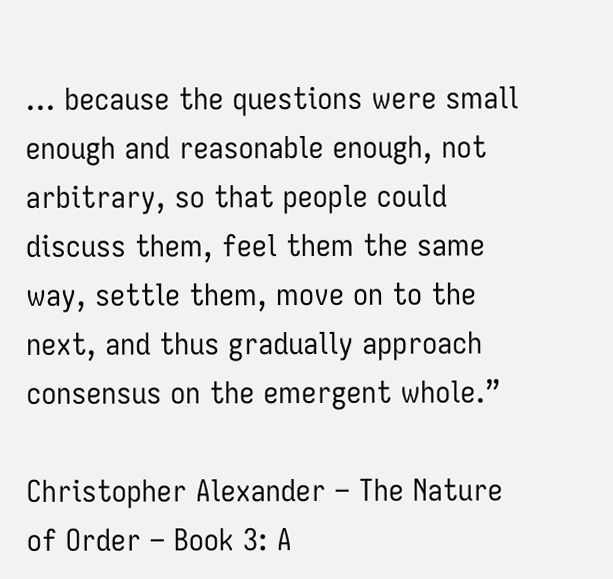… because the questions were small enough and reasonable enough, not arbitrary, so that people could discuss them, feel them the same way, settle them, move on to the next, and thus gradually approach consensus on the emergent whole.”

Christopher Alexander – The Nature of Order – Book 3: A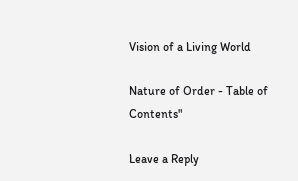Vision of a Living World

Nature of Order - Table of Contents"

Leave a Reply